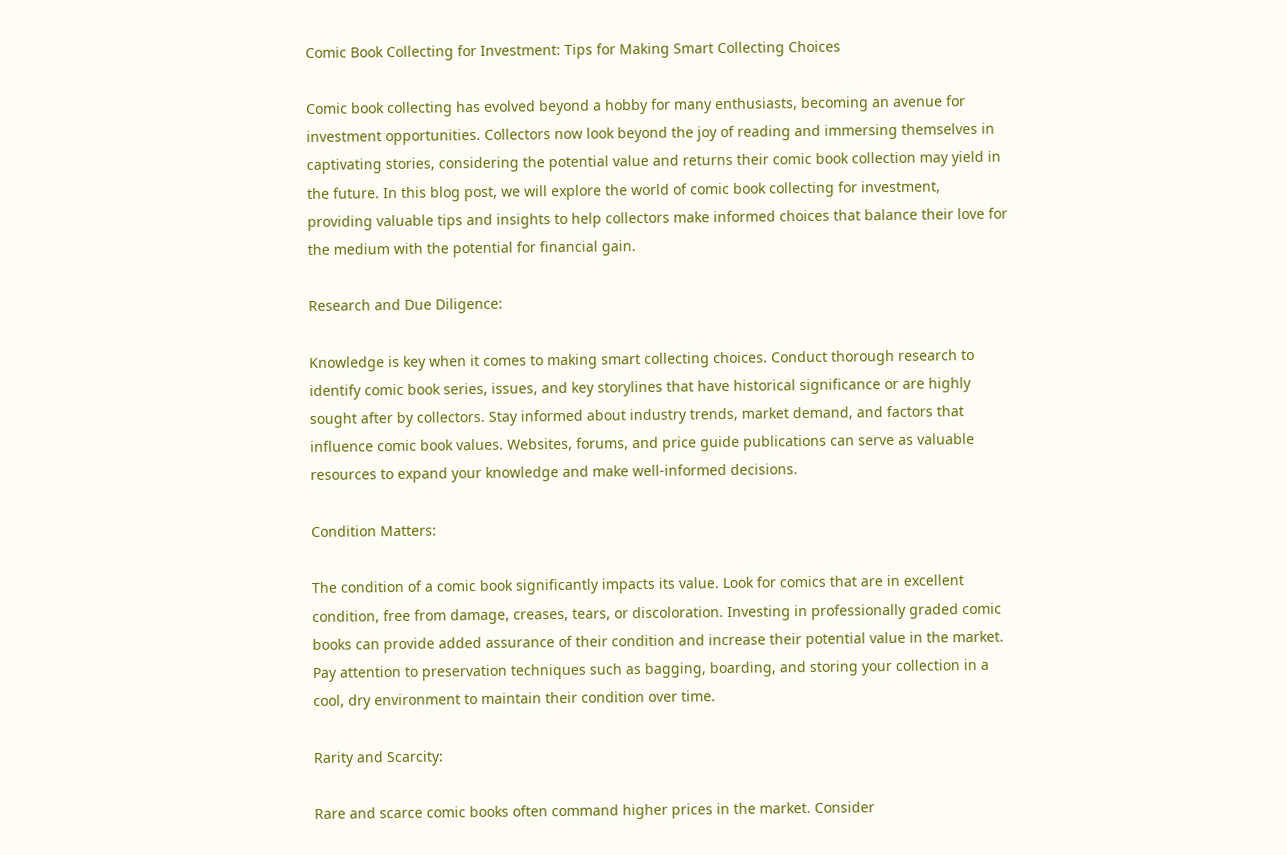Comic Book Collecting for Investment: Tips for Making Smart Collecting Choices

Comic book collecting has evolved beyond a hobby for many enthusiasts, becoming an avenue for investment opportunities. Collectors now look beyond the joy of reading and immersing themselves in captivating stories, considering the potential value and returns their comic book collection may yield in the future. In this blog post, we will explore the world of comic book collecting for investment, providing valuable tips and insights to help collectors make informed choices that balance their love for the medium with the potential for financial gain.

Research and Due Diligence:

Knowledge is key when it comes to making smart collecting choices. Conduct thorough research to identify comic book series, issues, and key storylines that have historical significance or are highly sought after by collectors. Stay informed about industry trends, market demand, and factors that influence comic book values. Websites, forums, and price guide publications can serve as valuable resources to expand your knowledge and make well-informed decisions.

Condition Matters:

The condition of a comic book significantly impacts its value. Look for comics that are in excellent condition, free from damage, creases, tears, or discoloration. Investing in professionally graded comic books can provide added assurance of their condition and increase their potential value in the market. Pay attention to preservation techniques such as bagging, boarding, and storing your collection in a cool, dry environment to maintain their condition over time.

Rarity and Scarcity:

Rare and scarce comic books often command higher prices in the market. Consider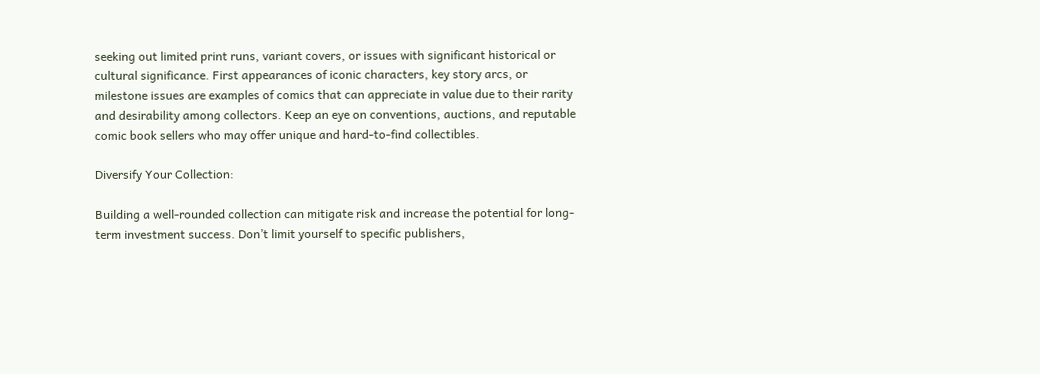seeking out limited print runs, variant covers, or issues with significant historical or cultural significance. First appearances of iconic characters, key story arcs, or milestone issues are examples of comics that can appreciate in value due to their rarity and desirability among collectors. Keep an eye on conventions, auctions, and reputable comic book sellers who may offer unique and hard-to-find collectibles.

Diversify Your Collection:

Building a well-rounded collection can mitigate risk and increase the potential for long-term investment success. Don’t limit yourself to specific publishers,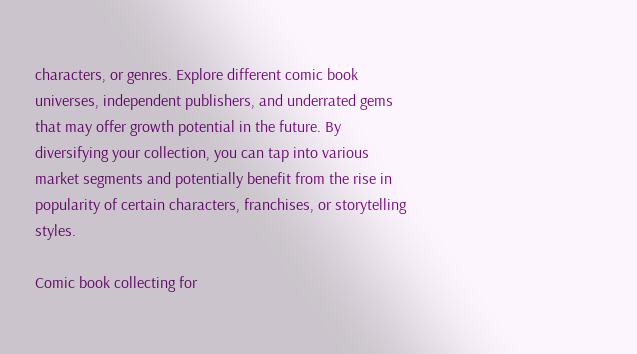characters, or genres. Explore different comic book universes, independent publishers, and underrated gems that may offer growth potential in the future. By diversifying your collection, you can tap into various market segments and potentially benefit from the rise in popularity of certain characters, franchises, or storytelling styles.

Comic book collecting for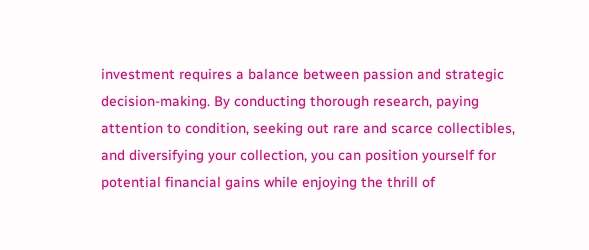investment requires a balance between passion and strategic decision-making. By conducting thorough research, paying attention to condition, seeking out rare and scarce collectibles, and diversifying your collection, you can position yourself for potential financial gains while enjoying the thrill of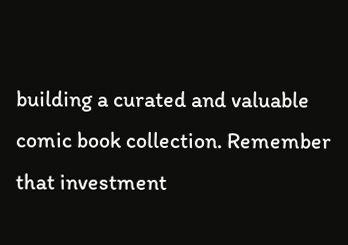building a curated and valuable comic book collection. Remember that investment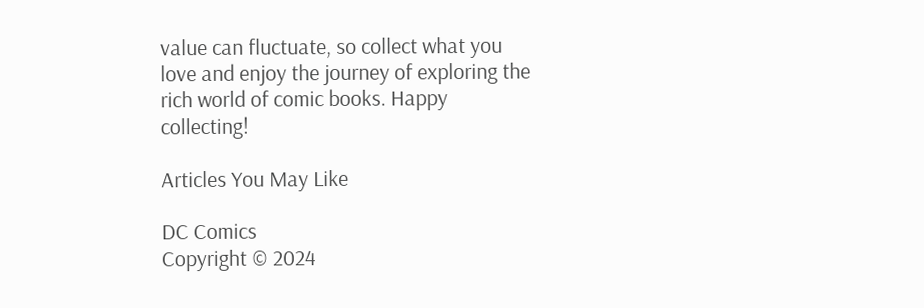value can fluctuate, so collect what you love and enjoy the journey of exploring the rich world of comic books. Happy collecting!

Articles You May Like

DC Comics
Copyright © 2024